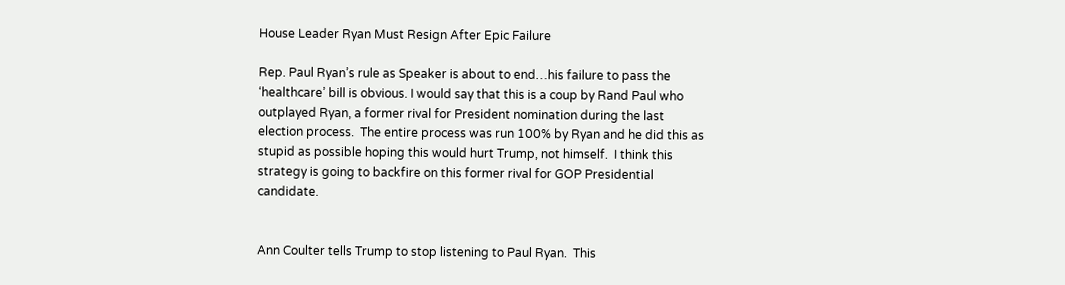House Leader Ryan Must Resign After Epic Failure

Rep. Paul Ryan’s rule as Speaker is about to end…his failure to pass the ‘healthcare’ bill is obvious. I would say that this is a coup by Rand Paul who outplayed Ryan, a former rival for President nomination during the last election process.  The entire process was run 100% by Ryan and he did this as stupid as possible hoping this would hurt Trump, not himself.  I think this strategy is going to backfire on this former rival for GOP Presidential candidate.


Ann Coulter tells Trump to stop listening to Paul Ryan.  This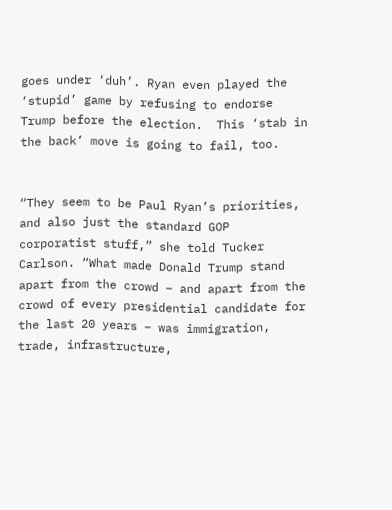goes under ‘duh’. Ryan even played the ‘stupid’ game by refusing to endorse Trump before the election.  This ‘stab in the back’ move is going to fail, too.


“They seem to be Paul Ryan’s priorities, and also just the standard GOP corporatist stuff,” she told Tucker Carlson. “What made Donald Trump stand apart from the crowd – and apart from the crowd of every presidential candidate for the last 20 years – was immigration, trade, infrastructure,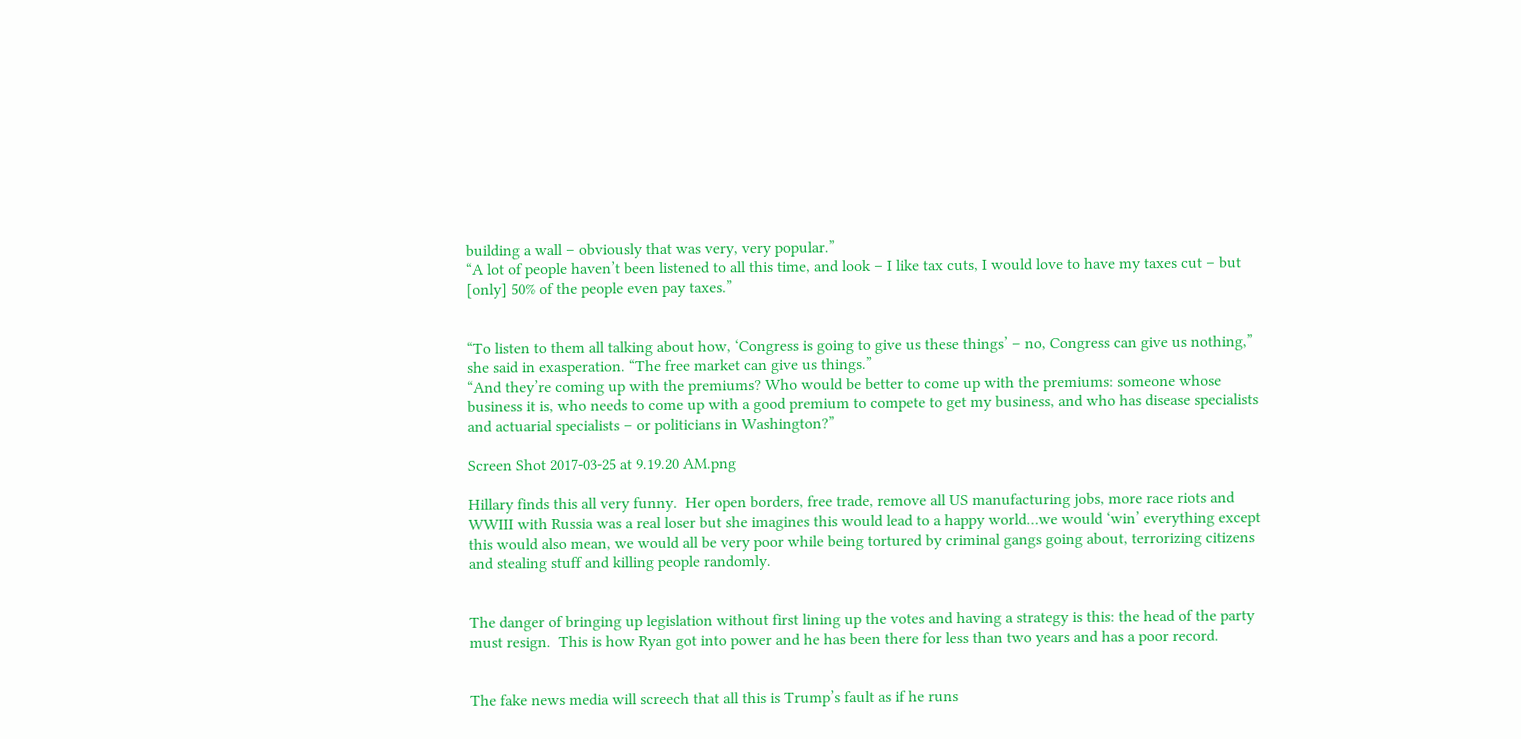building a wall – obviously that was very, very popular.”
“A lot of people haven’t been listened to all this time, and look – I like tax cuts, I would love to have my taxes cut – but [only] 50% of the people even pay taxes.”


“To listen to them all talking about how, ‘Congress is going to give us these things’ – no, Congress can give us nothing,” she said in exasperation. “The free market can give us things.”
“And they’re coming up with the premiums? Who would be better to come up with the premiums: someone whose business it is, who needs to come up with a good premium to compete to get my business, and who has disease specialists and actuarial specialists – or politicians in Washington?”

Screen Shot 2017-03-25 at 9.19.20 AM.png

Hillary finds this all very funny.  Her open borders, free trade, remove all US manufacturing jobs, more race riots and WWIII with Russia was a real loser but she imagines this would lead to a happy world…we would ‘win’ everything except this would also mean, we would all be very poor while being tortured by criminal gangs going about, terrorizing citizens and stealing stuff and killing people randomly.


The danger of bringing up legislation without first lining up the votes and having a strategy is this: the head of the party must resign.  This is how Ryan got into power and he has been there for less than two years and has a poor record.


The fake news media will screech that all this is Trump’s fault as if he runs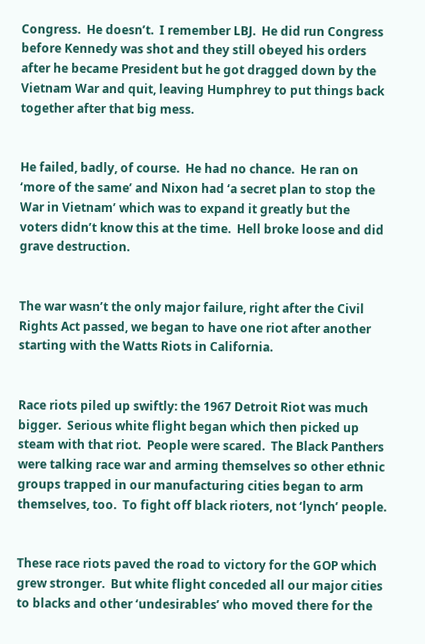Congress.  He doesn’t.  I remember LBJ.  He did run Congress before Kennedy was shot and they still obeyed his orders after he became President but he got dragged down by the Vietnam War and quit, leaving Humphrey to put things back together after that big mess.


He failed, badly, of course.  He had no chance.  He ran on ‘more of the same’ and Nixon had ‘a secret plan to stop the War in Vietnam’ which was to expand it greatly but the voters didn’t know this at the time.  Hell broke loose and did grave destruction.


The war wasn’t the only major failure, right after the Civil Rights Act passed, we began to have one riot after another starting with the Watts Riots in California.


Race riots piled up swiftly: the 1967 Detroit Riot was much bigger.  Serious white flight began which then picked up steam with that riot.  People were scared.  The Black Panthers were talking race war and arming themselves so other ethnic groups trapped in our manufacturing cities began to arm themselves, too.  To fight off black rioters, not ‘lynch’ people.


These race riots paved the road to victory for the GOP which grew stronger.  But white flight conceded all our major cities to blacks and other ‘undesirables’ who moved there for the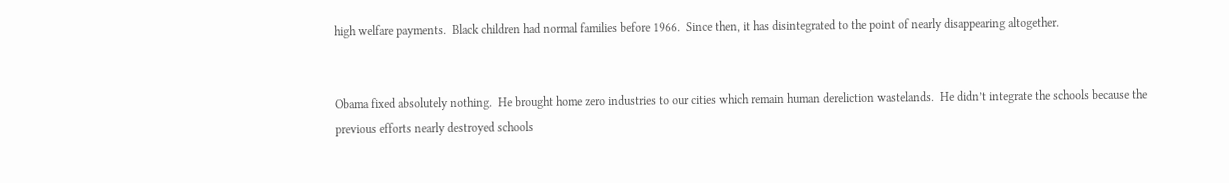high welfare payments.  Black children had normal families before 1966.  Since then, it has disintegrated to the point of nearly disappearing altogether.


Obama fixed absolutely nothing.  He brought home zero industries to our cities which remain human dereliction wastelands.  He didn’t integrate the schools because the previous efforts nearly destroyed schools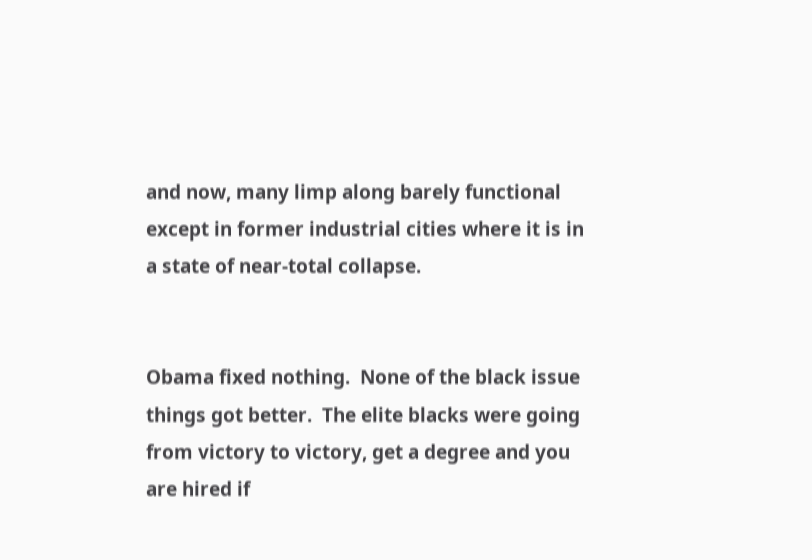and now, many limp along barely functional except in former industrial cities where it is in a state of near-total collapse.


Obama fixed nothing.  None of the black issue things got better.  The elite blacks were going from victory to victory, get a degree and you are hired if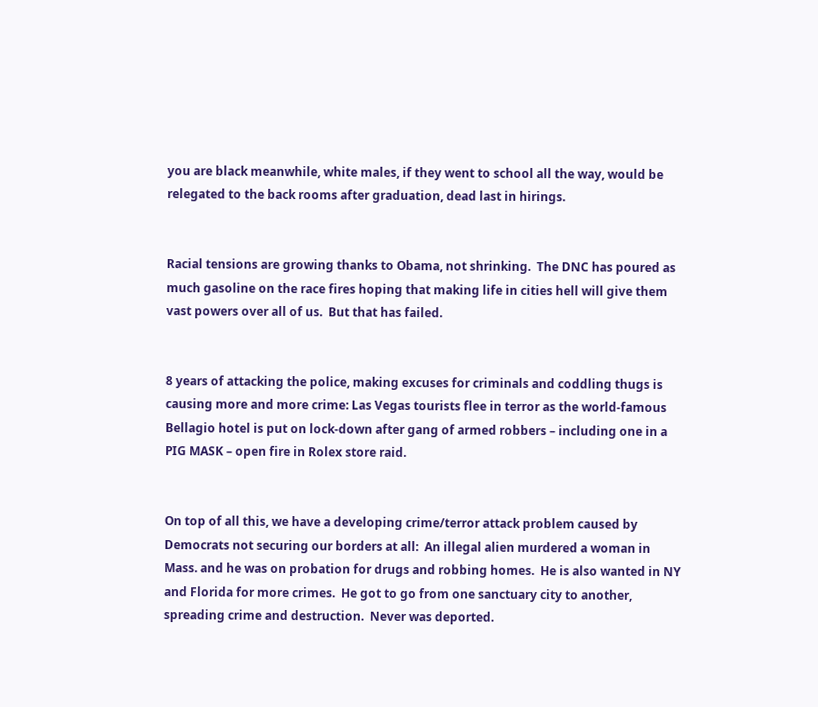you are black meanwhile, white males, if they went to school all the way, would be relegated to the back rooms after graduation, dead last in hirings.


Racial tensions are growing thanks to Obama, not shrinking.  The DNC has poured as much gasoline on the race fires hoping that making life in cities hell will give them vast powers over all of us.  But that has failed.


8 years of attacking the police, making excuses for criminals and coddling thugs is causing more and more crime: Las Vegas tourists flee in terror as the world-famous Bellagio hotel is put on lock-down after gang of armed robbers – including one in a PIG MASK – open fire in Rolex store raid.


On top of all this, we have a developing crime/terror attack problem caused by Democrats not securing our borders at all:  An illegal alien murdered a woman in Mass. and he was on probation for drugs and robbing homes.  He is also wanted in NY and Florida for more crimes.  He got to go from one sanctuary city to another, spreading crime and destruction.  Never was deported.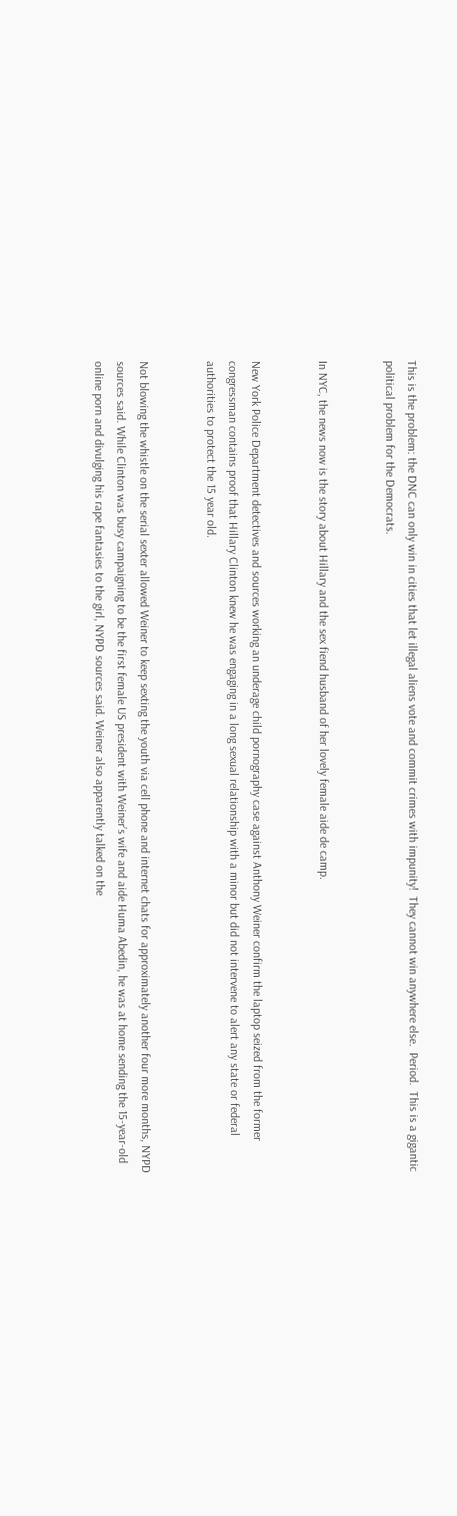This is the problem: the DNC can only win in cities that let illegal aliens vote and commit crimes with impunity!  They cannot win anywhere else.  Period.  This is a gigantic political problem for the Democrats.


In NYC, the news now is the story about Hillary and the sex fiend husband of her lovely female aide de camp.


New York Police Department detectives and sources working an underage child pornography case against Anthony Weiner confirm the laptop seized from the former congressman contains proof that Hillary Clinton knew he was engaging in a long sexual relationship with a minor but did not intervene to alert any state or federal authorities to protect the 15 year old.


Not blowing the whistle on the serial sexter allowed Weiner to keep sexting the youth via cell phone and internet chats for approximately another four more months, NYPD sources said. While Clinton was busy campaigning to be the first female US president with Weiner’s wife and aide Huma Abedin, he was at home sending the 15-year-old online porn and divulging his rape fantasies to the girl, NYPD sources said. Weiner also apparently talked on the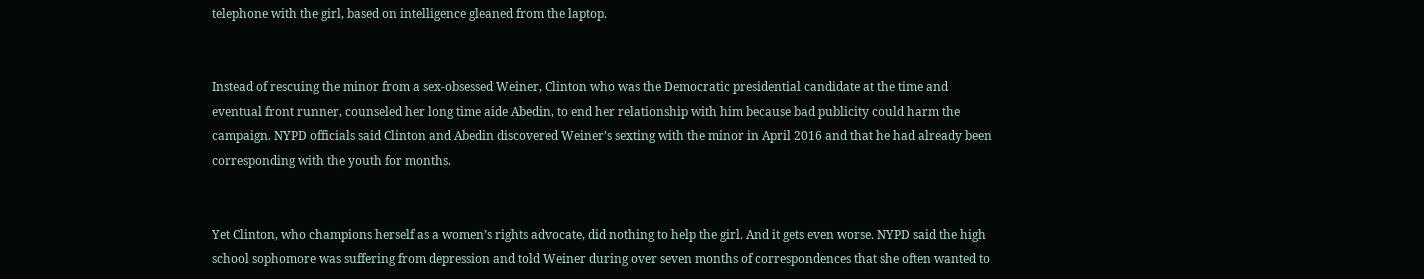telephone with the girl, based on intelligence gleaned from the laptop.


Instead of rescuing the minor from a sex-obsessed Weiner, Clinton who was the Democratic presidential candidate at the time and eventual front runner, counseled her long time aide Abedin, to end her relationship with him because bad publicity could harm the campaign. NYPD officials said Clinton and Abedin discovered Weiner’s sexting with the minor in April 2016 and that he had already been corresponding with the youth for months.


Yet Clinton, who champions herself as a women’s rights advocate, did nothing to help the girl. And it gets even worse. NYPD said the high school sophomore was suffering from depression and told Weiner during over seven months of correspondences that she often wanted to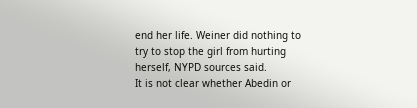end her life. Weiner did nothing to try to stop the girl from hurting herself, NYPD sources said.
It is not clear whether Abedin or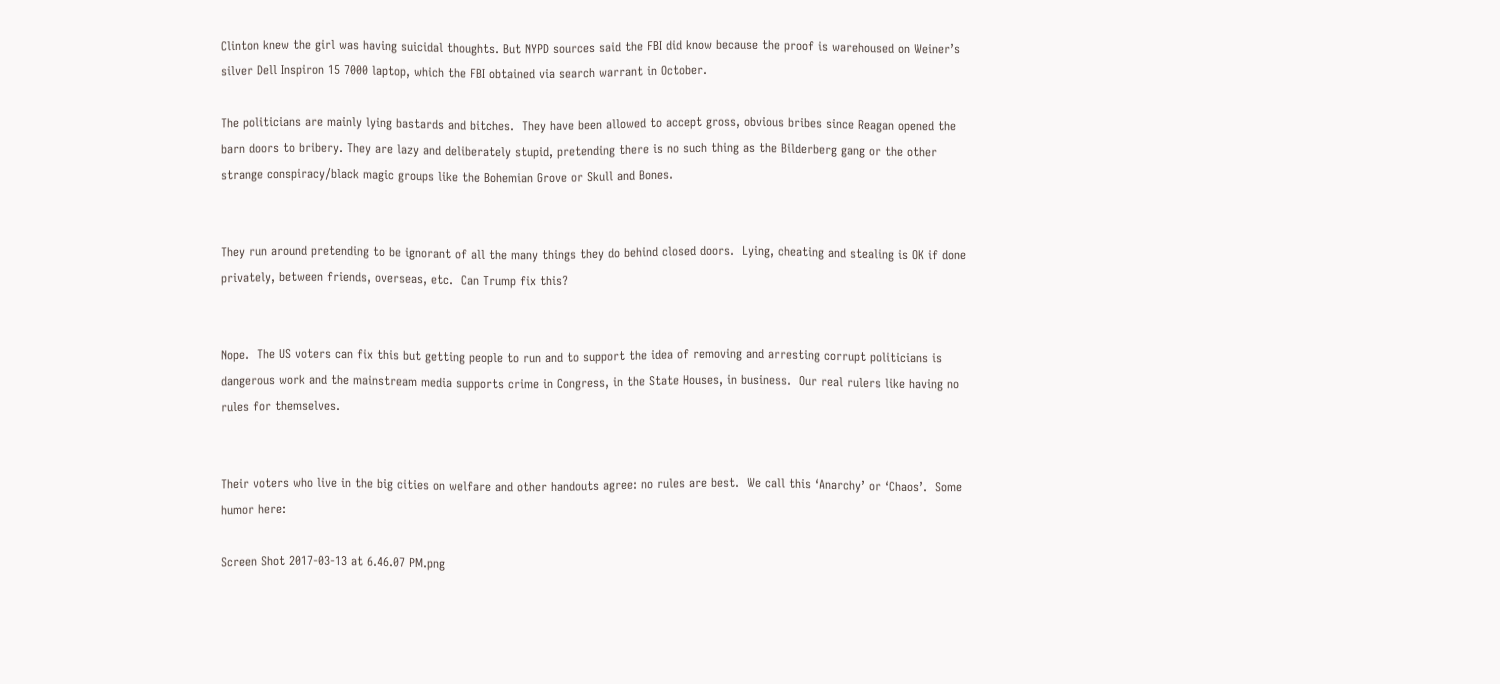Clinton knew the girl was having suicidal thoughts. But NYPD sources said the FBI did know because the proof is warehoused on Weiner’s silver Dell Inspiron 15 7000 laptop, which the FBI obtained via search warrant in October.

The politicians are mainly lying bastards and bitches.  They have been allowed to accept gross, obvious bribes since Reagan opened the barn doors to bribery. They are lazy and deliberately stupid, pretending there is no such thing as the Bilderberg gang or the other strange conspiracy/black magic groups like the Bohemian Grove or Skull and Bones.


They run around pretending to be ignorant of all the many things they do behind closed doors.  Lying, cheating and stealing is OK if done privately, between friends, overseas, etc.  Can Trump fix this?


Nope.  The US voters can fix this but getting people to run and to support the idea of removing and arresting corrupt politicians is dangerous work and the mainstream media supports crime in Congress, in the State Houses, in business.  Our real rulers like having no rules for themselves.


Their voters who live in the big cities on welfare and other handouts agree: no rules are best.  We call this ‘Anarchy’ or ‘Chaos’.  Some humor here:

Screen Shot 2017-03-13 at 6.46.07 PM.png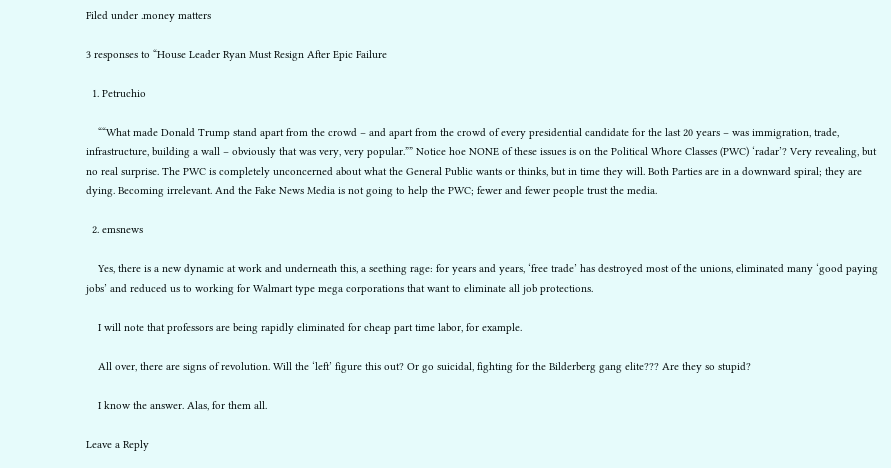Filed under .money matters

3 responses to “House Leader Ryan Must Resign After Epic Failure

  1. Petruchio

    ““What made Donald Trump stand apart from the crowd – and apart from the crowd of every presidential candidate for the last 20 years – was immigration, trade, infrastructure, building a wall – obviously that was very, very popular.”” Notice hoe NONE of these issues is on the Political Whore Classes (PWC) ‘radar’? Very revealing, but no real surprise. The PWC is completely unconcerned about what the General Public wants or thinks, but in time they will. Both Parties are in a downward spiral; they are dying. Becoming irrelevant. And the Fake News Media is not going to help the PWC; fewer and fewer people trust the media.

  2. emsnews

    Yes, there is a new dynamic at work and underneath this, a seething rage: for years and years, ‘free trade’ has destroyed most of the unions, eliminated many ‘good paying jobs’ and reduced us to working for Walmart type mega corporations that want to eliminate all job protections.

    I will note that professors are being rapidly eliminated for cheap part time labor, for example.

    All over, there are signs of revolution. Will the ‘left’ figure this out? Or go suicidal, fighting for the Bilderberg gang elite??? Are they so stupid?

    I know the answer. Alas, for them all.

Leave a Reply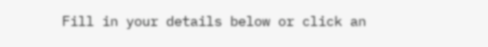Fill in your details below or click an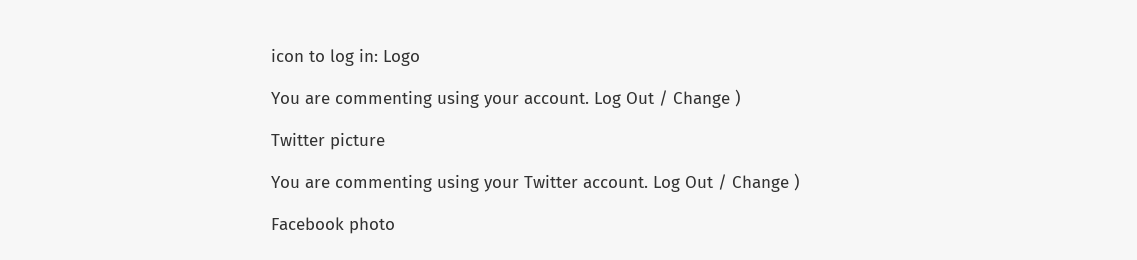icon to log in: Logo

You are commenting using your account. Log Out / Change )

Twitter picture

You are commenting using your Twitter account. Log Out / Change )

Facebook photo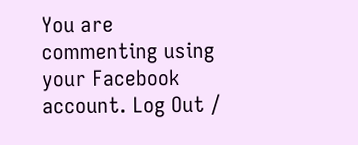You are commenting using your Facebook account. Log Out /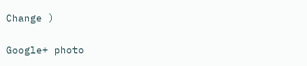Change )

Google+ photo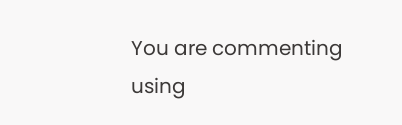You are commenting using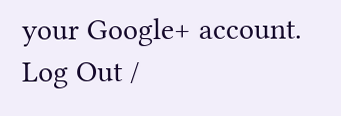your Google+ account. Log Out /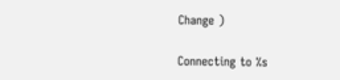Change )

Connecting to %s